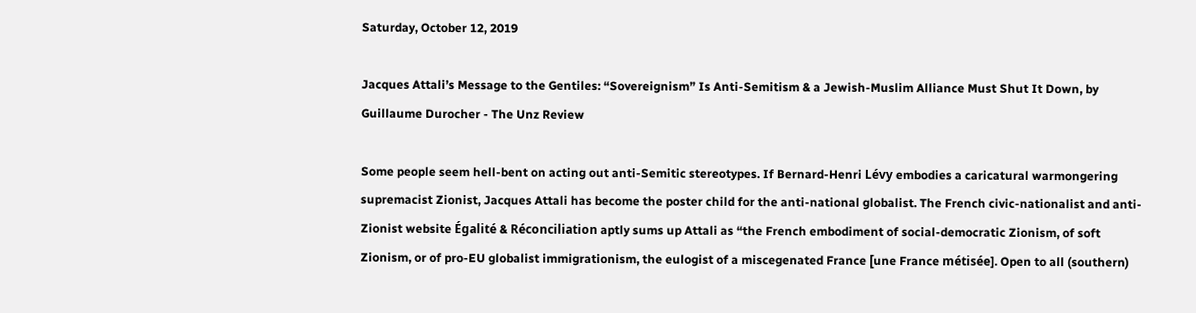Saturday, October 12, 2019

Jacques Attali’s Message to the Gentiles: “Sovereignism” Is Anti-Semitism & a Jewish-Muslim Alliance Must Shut It Down, by Guillaume Durocher - The Unz Review

Some people seem hell-bent on acting out anti-Semitic stereotypes. If Bernard-Henri Lévy embodies a caricatural warmongering supremacist Zionist, Jacques Attali has become the poster child for the anti-national globalist. The French civic-nationalist and anti-Zionist website Égalité & Réconciliation aptly sums up Attali as “the French embodiment of social-democratic Zionism, of soft Zionism, or of pro-EU globalist immigrationism, the eulogist of a miscegenated France [une France métisée]. Open to all (southern)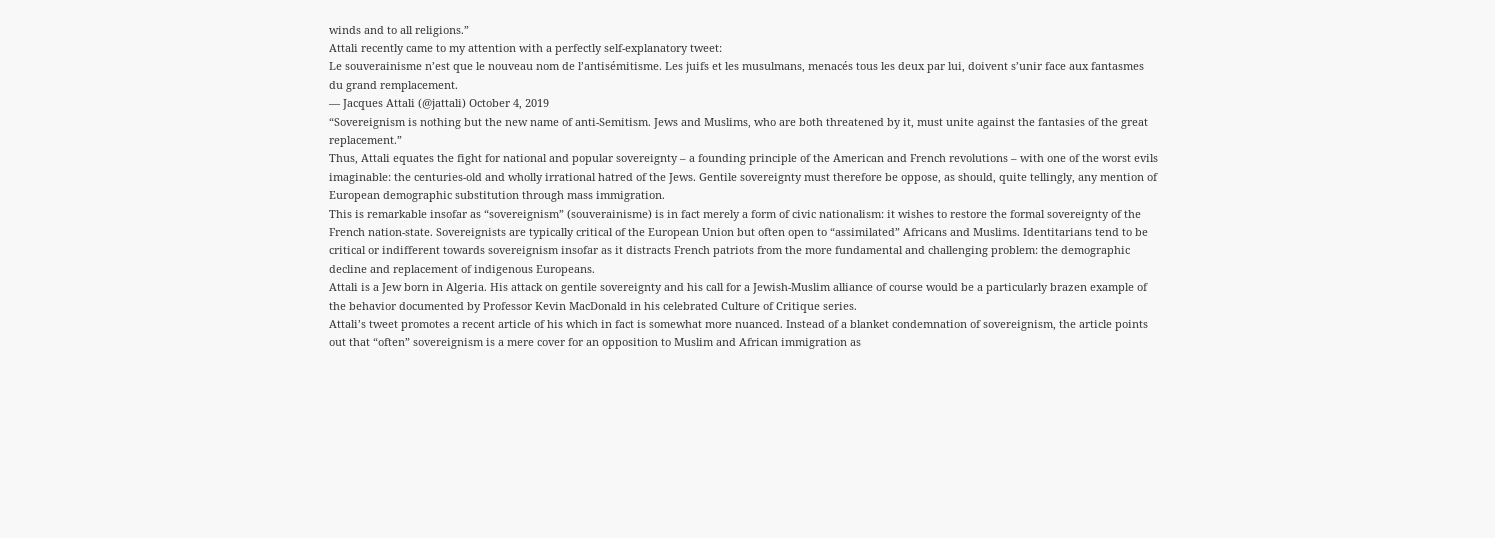winds and to all religions.”
Attali recently came to my attention with a perfectly self-explanatory tweet:
Le souverainisme n’est que le nouveau nom de l’antisémitisme. Les juifs et les musulmans, menacés tous les deux par lui, doivent s’unir face aux fantasmes du grand remplacement.
— Jacques Attali (@jattali) October 4, 2019
“Sovereignism is nothing but the new name of anti-Semitism. Jews and Muslims, who are both threatened by it, must unite against the fantasies of the great replacement.”
Thus, Attali equates the fight for national and popular sovereignty – a founding principle of the American and French revolutions – with one of the worst evils imaginable: the centuries-old and wholly irrational hatred of the Jews. Gentile sovereignty must therefore be oppose, as should, quite tellingly, any mention of European demographic substitution through mass immigration.
This is remarkable insofar as “sovereignism” (souverainisme) is in fact merely a form of civic nationalism: it wishes to restore the formal sovereignty of the French nation-state. Sovereignists are typically critical of the European Union but often open to “assimilated” Africans and Muslims. Identitarians tend to be critical or indifferent towards sovereignism insofar as it distracts French patriots from the more fundamental and challenging problem: the demographic decline and replacement of indigenous Europeans.
Attali is a Jew born in Algeria. His attack on gentile sovereignty and his call for a Jewish-Muslim alliance of course would be a particularly brazen example of the behavior documented by Professor Kevin MacDonald in his celebrated Culture of Critique series.
Attali’s tweet promotes a recent article of his which in fact is somewhat more nuanced. Instead of a blanket condemnation of sovereignism, the article points out that “often” sovereignism is a mere cover for an opposition to Muslim and African immigration as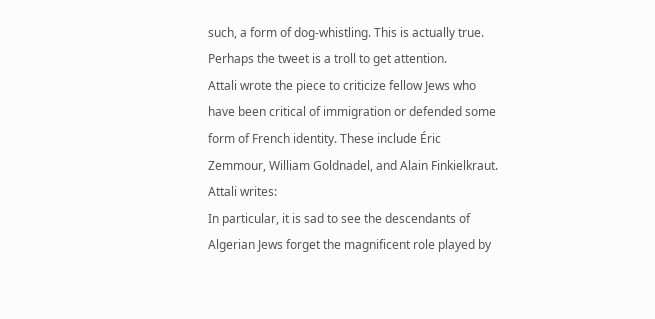such, a form of dog-whistling. This is actually true. Perhaps the tweet is a troll to get attention.
Attali wrote the piece to criticize fellow Jews who have been critical of immigration or defended some form of French identity. These include Éric Zemmour, William Goldnadel, and Alain Finkielkraut. Attali writes:
In particular, it is sad to see the descendants of Algerian Jews forget the magnificent role played by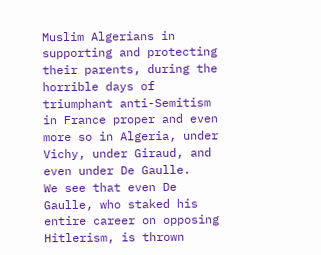Muslim Algerians in supporting and protecting their parents, during the horrible days of triumphant anti-Semitism in France proper and even more so in Algeria, under Vichy, under Giraud, and even under De Gaulle.
We see that even De Gaulle, who staked his entire career on opposing Hitlerism, is thrown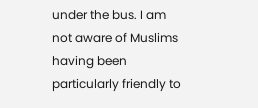under the bus. I am not aware of Muslims having been particularly friendly to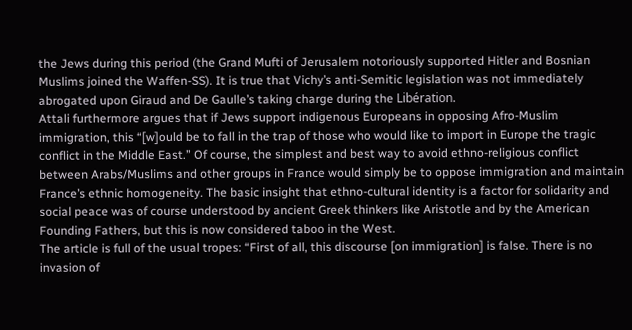the Jews during this period (the Grand Mufti of Jerusalem notoriously supported Hitler and Bosnian Muslims joined the Waffen-SS). It is true that Vichy’s anti-Semitic legislation was not immediately abrogated upon Giraud and De Gaulle’s taking charge during the Libération.
Attali furthermore argues that if Jews support indigenous Europeans in opposing Afro-Muslim immigration, this “[w]ould be to fall in the trap of those who would like to import in Europe the tragic conflict in the Middle East.” Of course, the simplest and best way to avoid ethno-religious conflict between Arabs/Muslims and other groups in France would simply be to oppose immigration and maintain France’s ethnic homogeneity. The basic insight that ethno-cultural identity is a factor for solidarity and social peace was of course understood by ancient Greek thinkers like Aristotle and by the American Founding Fathers, but this is now considered taboo in the West.
The article is full of the usual tropes: “First of all, this discourse [on immigration] is false. There is no invasion of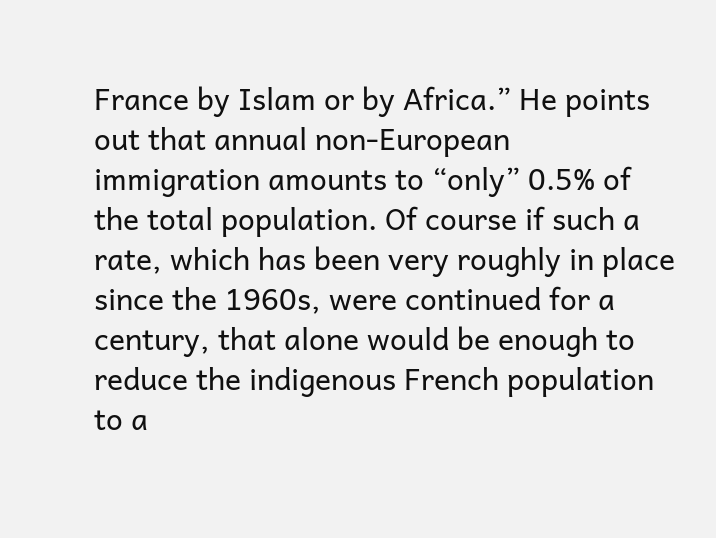France by Islam or by Africa.” He points out that annual non-European immigration amounts to “only” 0.5% of the total population. Of course if such a rate, which has been very roughly in place since the 1960s, were continued for a century, that alone would be enough to reduce the indigenous French population to a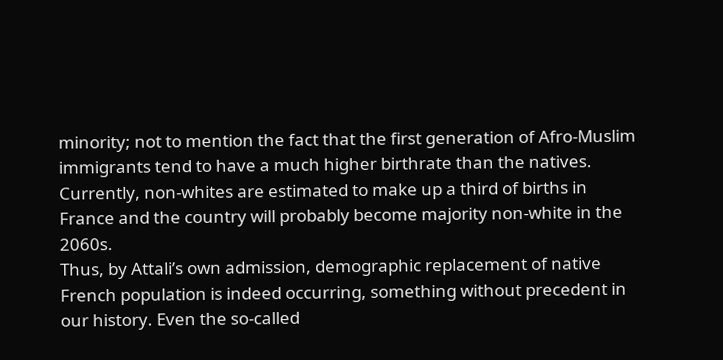minority; not to mention the fact that the first generation of Afro-Muslim immigrants tend to have a much higher birthrate than the natives. Currently, non-whites are estimated to make up a third of births in France and the country will probably become majority non-white in the 2060s.
Thus, by Attali’s own admission, demographic replacement of native French population is indeed occurring, something without precedent in our history. Even the so-called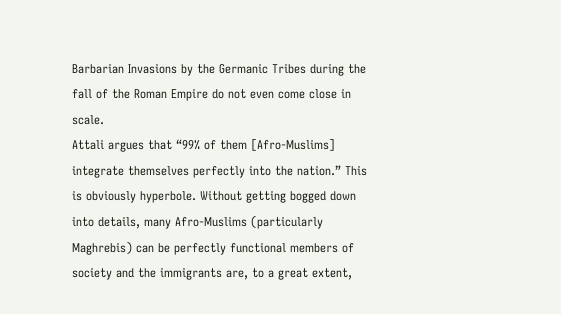Barbarian Invasions by the Germanic Tribes during the fall of the Roman Empire do not even come close in scale.
Attali argues that “99% of them [Afro-Muslims] integrate themselves perfectly into the nation.” This is obviously hyperbole. Without getting bogged down into details, many Afro-Muslims (particularly Maghrebis) can be perfectly functional members of society and the immigrants are, to a great extent,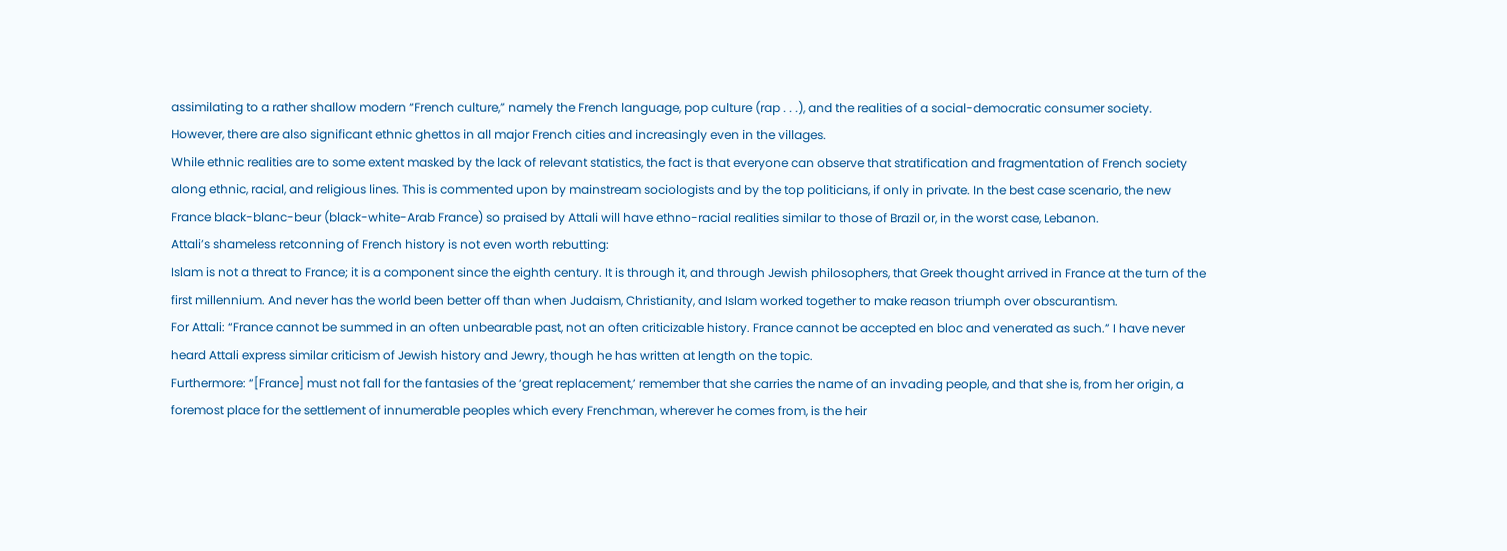assimilating to a rather shallow modern “French culture,” namely the French language, pop culture (rap . . .), and the realities of a social-democratic consumer society. However, there are also significant ethnic ghettos in all major French cities and increasingly even in the villages.
While ethnic realities are to some extent masked by the lack of relevant statistics, the fact is that everyone can observe that stratification and fragmentation of French society along ethnic, racial, and religious lines. This is commented upon by mainstream sociologists and by the top politicians, if only in private. In the best case scenario, the new France black-blanc-beur (black-white-Arab France) so praised by Attali will have ethno-racial realities similar to those of Brazil or, in the worst case, Lebanon.
Attali’s shameless retconning of French history is not even worth rebutting:
Islam is not a threat to France; it is a component since the eighth century. It is through it, and through Jewish philosophers, that Greek thought arrived in France at the turn of the first millennium. And never has the world been better off than when Judaism, Christianity, and Islam worked together to make reason triumph over obscurantism.
For Attali: “France cannot be summed in an often unbearable past, not an often criticizable history. France cannot be accepted en bloc and venerated as such.” I have never heard Attali express similar criticism of Jewish history and Jewry, though he has written at length on the topic.
Furthermore: “[France] must not fall for the fantasies of the ‘great replacement,’ remember that she carries the name of an invading people, and that she is, from her origin, a foremost place for the settlement of innumerable peoples which every Frenchman, wherever he comes from, is the heir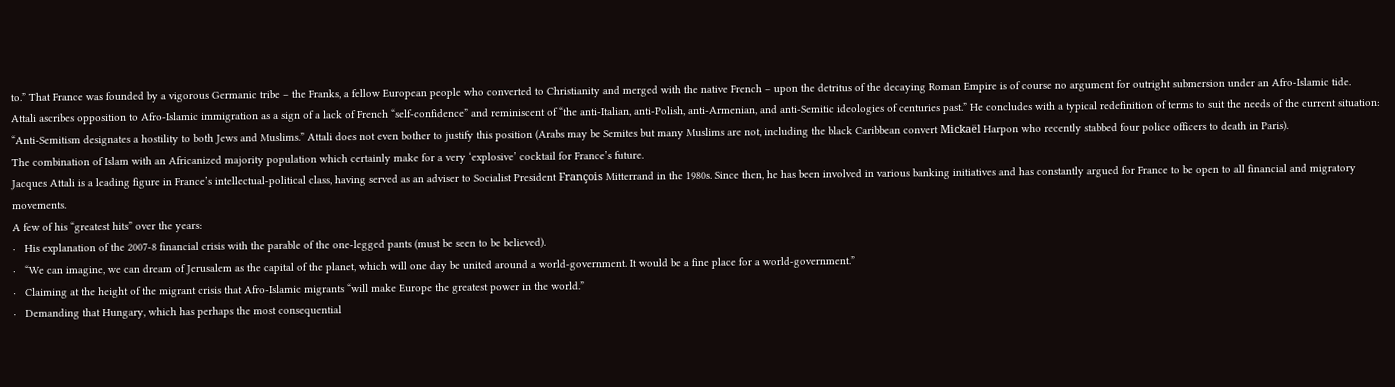to.” That France was founded by a vigorous Germanic tribe – the Franks, a fellow European people who converted to Christianity and merged with the native French – upon the detritus of the decaying Roman Empire is of course no argument for outright submersion under an Afro-Islamic tide.
Attali ascribes opposition to Afro-Islamic immigration as a sign of a lack of French “self-confidence” and reminiscent of “the anti-Italian, anti-Polish, anti-Armenian, and anti-Semitic ideologies of centuries past.” He concludes with a typical redefinition of terms to suit the needs of the current situation: “Anti-Semitism designates a hostility to both Jews and Muslims.” Attali does not even bother to justify this position (Arabs may be Semites but many Muslims are not, including the black Caribbean convert Mickaël Harpon who recently stabbed four police officers to death in Paris).
The combination of Islam with an Africanized majority population which certainly make for a very ‘explosive’ cocktail for France’s future.
Jacques Attali is a leading figure in France’s intellectual-political class, having served as an adviser to Socialist President François Mitterrand in the 1980s. Since then, he has been involved in various banking initiatives and has constantly argued for France to be open to all financial and migratory movements.
A few of his “greatest hits” over the years:
·   His explanation of the 2007-8 financial crisis with the parable of the one-legged pants (must be seen to be believed).
·   “We can imagine, we can dream of Jerusalem as the capital of the planet, which will one day be united around a world-government. It would be a fine place for a world-government.”
·   Claiming at the height of the migrant crisis that Afro-Islamic migrants “will make Europe the greatest power in the world.”
·   Demanding that Hungary, which has perhaps the most consequential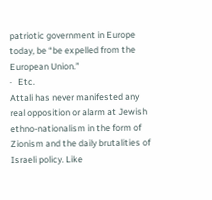patriotic government in Europe today, be “be expelled from the European Union.”
·   Etc.
Attali has never manifested any real opposition or alarm at Jewish ethno-nationalism in the form of Zionism and the daily brutalities of Israeli policy. Like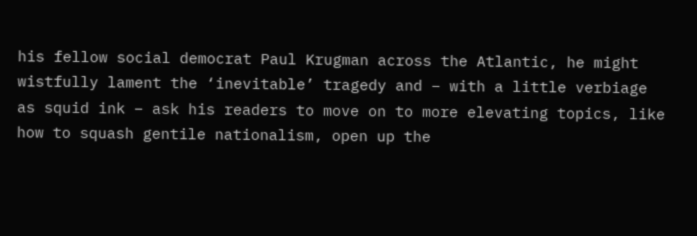his fellow social democrat Paul Krugman across the Atlantic, he might wistfully lament the ‘inevitable’ tragedy and – with a little verbiage as squid ink – ask his readers to move on to more elevating topics, like how to squash gentile nationalism, open up the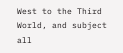West to the Third World, and subject all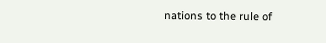nations to the rule of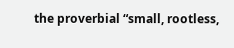the proverbial “small, rootless,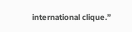international clique.”